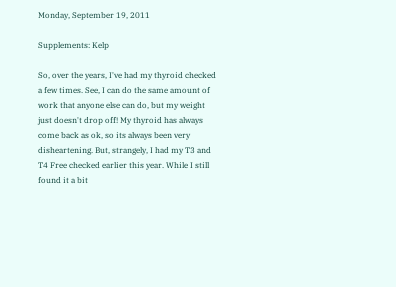Monday, September 19, 2011

Supplements: Kelp

So, over the years, I've had my thyroid checked a few times. See, I can do the same amount of work that anyone else can do, but my weight just doesn't drop off! My thyroid has always come back as ok, so its always been very disheartening. But, strangely, I had my T3 and T4 Free checked earlier this year. While I still found it a bit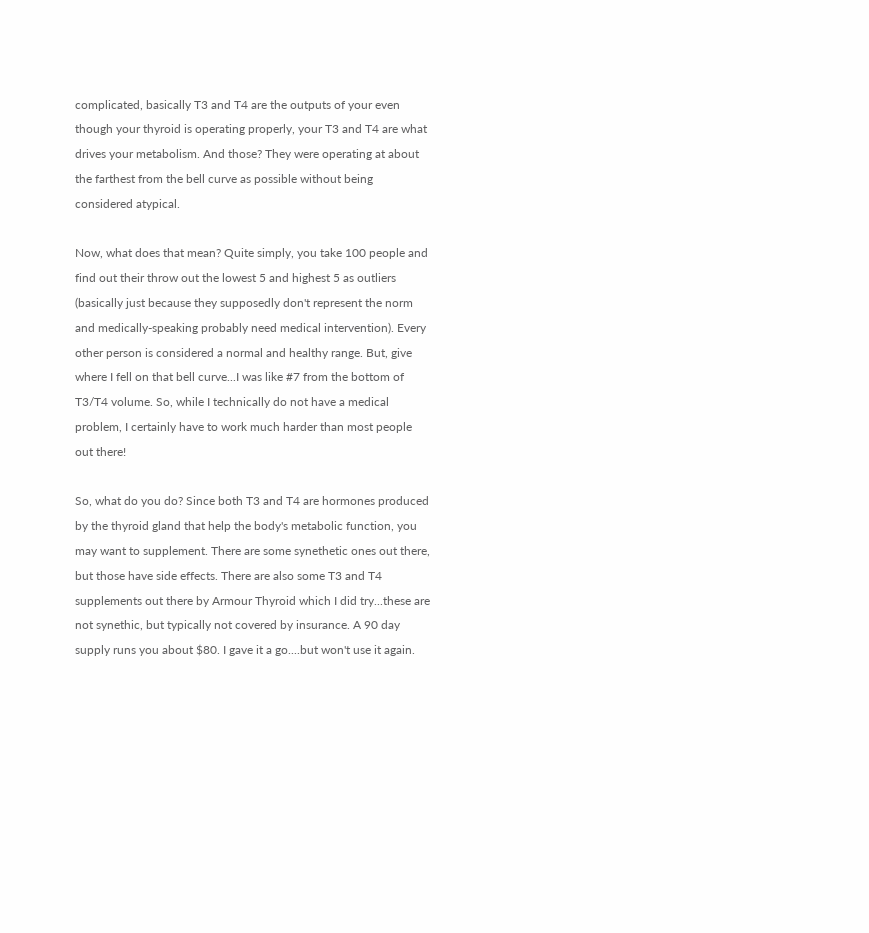complicated, basically T3 and T4 are the outputs of your even though your thyroid is operating properly, your T3 and T4 are what drives your metabolism. And those? They were operating at about the farthest from the bell curve as possible without being considered atypical.

Now, what does that mean? Quite simply, you take 100 people and find out their throw out the lowest 5 and highest 5 as outliers (basically just because they supposedly don't represent the norm and medically-speaking probably need medical intervention). Every other person is considered a normal and healthy range. But, give where I fell on that bell curve...I was like #7 from the bottom of T3/T4 volume. So, while I technically do not have a medical problem, I certainly have to work much harder than most people out there!

So, what do you do? Since both T3 and T4 are hormones produced by the thyroid gland that help the body's metabolic function, you may want to supplement. There are some synethetic ones out there, but those have side effects. There are also some T3 and T4 supplements out there by Armour Thyroid which I did try...these are not synethic, but typically not covered by insurance. A 90 day supply runs you about $80. I gave it a go....but won't use it again.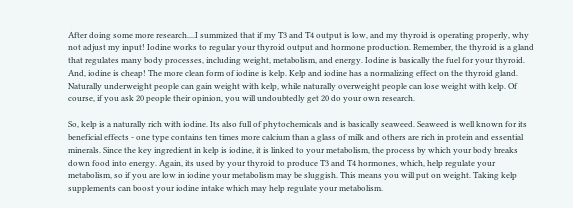After doing some more research....I summized that if my T3 and T4 output is low, and my thyroid is operating properly, why not adjust my input! Iodine works to regular your thyroid output and hormone production. Remember, the thyroid is a gland that regulates many body processes, including weight, metabolism, and energy. Iodine is basically the fuel for your thyroid. And, iodine is cheap! The more clean form of iodine is kelp. Kelp and iodine has a normalizing effect on the thyroid gland. Naturally underweight people can gain weight with kelp, while naturally overweight people can lose weight with kelp. Of course, if you ask 20 people their opinion, you will undoubtedly get 20 do your own research.

So, kelp is a naturally rich with iodine. Its also full of phytochemicals and is basically seaweed. Seaweed is well known for its beneficial effects - one type contains ten times more calcium than a glass of milk and others are rich in protein and essential minerals. Since the key ingredient in kelp is iodine, it is linked to your metabolism, the process by which your body breaks down food into energy. Again, its used by your thyroid to produce T3 and T4 hormones, which, help regulate your metabolism, so if you are low in iodine your metabolism may be sluggish. This means you will put on weight. Taking kelp supplements can boost your iodine intake which may help regulate your metabolism.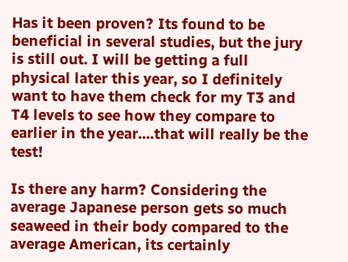Has it been proven? Its found to be beneficial in several studies, but the jury is still out. I will be getting a full physical later this year, so I definitely want to have them check for my T3 and T4 levels to see how they compare to earlier in the year....that will really be the test!

Is there any harm? Considering the average Japanese person gets so much seaweed in their body compared to the average American, its certainly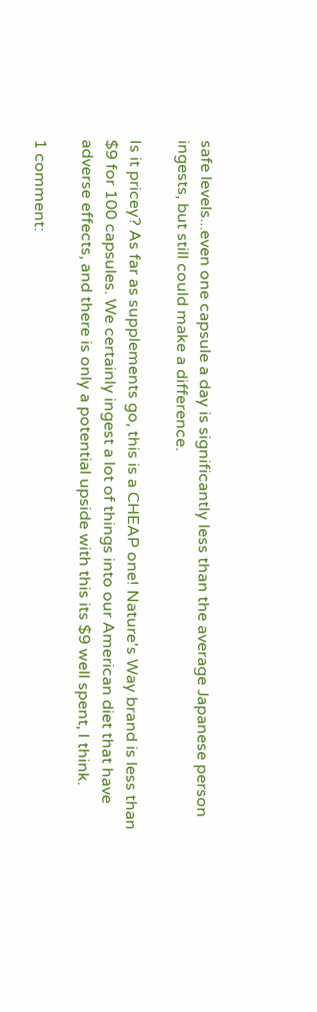safe levels...even one capsule a day is significantly less than the average Japanese person ingests, but still could make a difference.

Is it pricey? As far as supplements go, this is a CHEAP one! Nature's Way brand is less than $9 for 100 capsules. We certainly ingest a lot of things into our American diet that have adverse effects, and there is only a potential upside with this its $9 well spent, I think.

1 comment: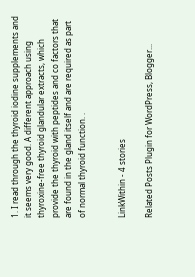1. I read through the thyroid iodine supplements and it seems very good. A different approach using thyroxine-free thyroid glandular extracts, which provide the thyroid with peptides and co factors that are found in the gland itself and are required as part of normal thyroid function. .


LinkWithin - 4 stories

Related Posts Plugin for WordPress, Blogger...